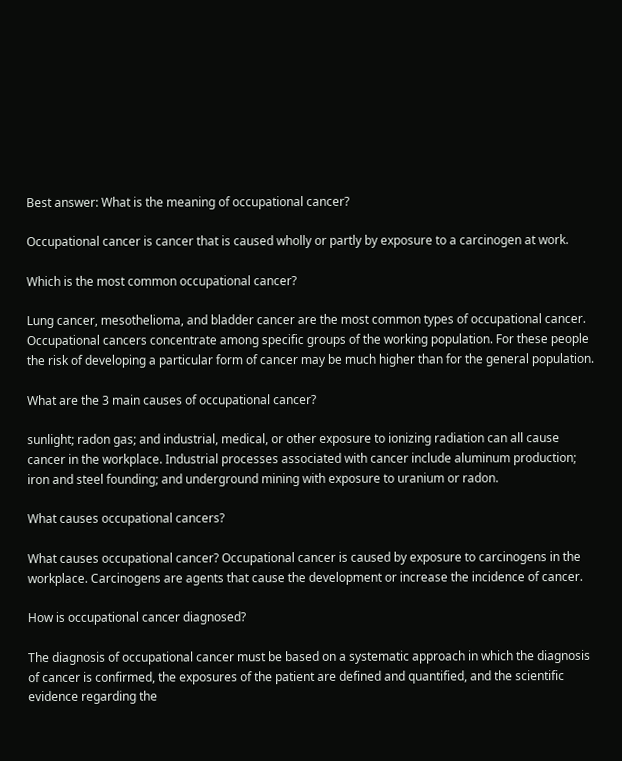Best answer: What is the meaning of occupational cancer?

Occupational cancer is cancer that is caused wholly or partly by exposure to a carcinogen at work.

Which is the most common occupational cancer?

Lung cancer, mesothelioma, and bladder cancer are the most common types of occupational cancer. Occupational cancers concentrate among specific groups of the working population. For these people the risk of developing a particular form of cancer may be much higher than for the general population.

What are the 3 main causes of occupational cancer?

sunlight; radon gas; and industrial, medical, or other exposure to ionizing radiation can all cause cancer in the workplace. Industrial processes associated with cancer include aluminum production; iron and steel founding; and underground mining with exposure to uranium or radon.

What causes occupational cancers?

What causes occupational cancer? Occupational cancer is caused by exposure to carcinogens in the workplace. Carcinogens are agents that cause the development or increase the incidence of cancer.

How is occupational cancer diagnosed?

The diagnosis of occupational cancer must be based on a systematic approach in which the diagnosis of cancer is confirmed, the exposures of the patient are defined and quantified, and the scientific evidence regarding the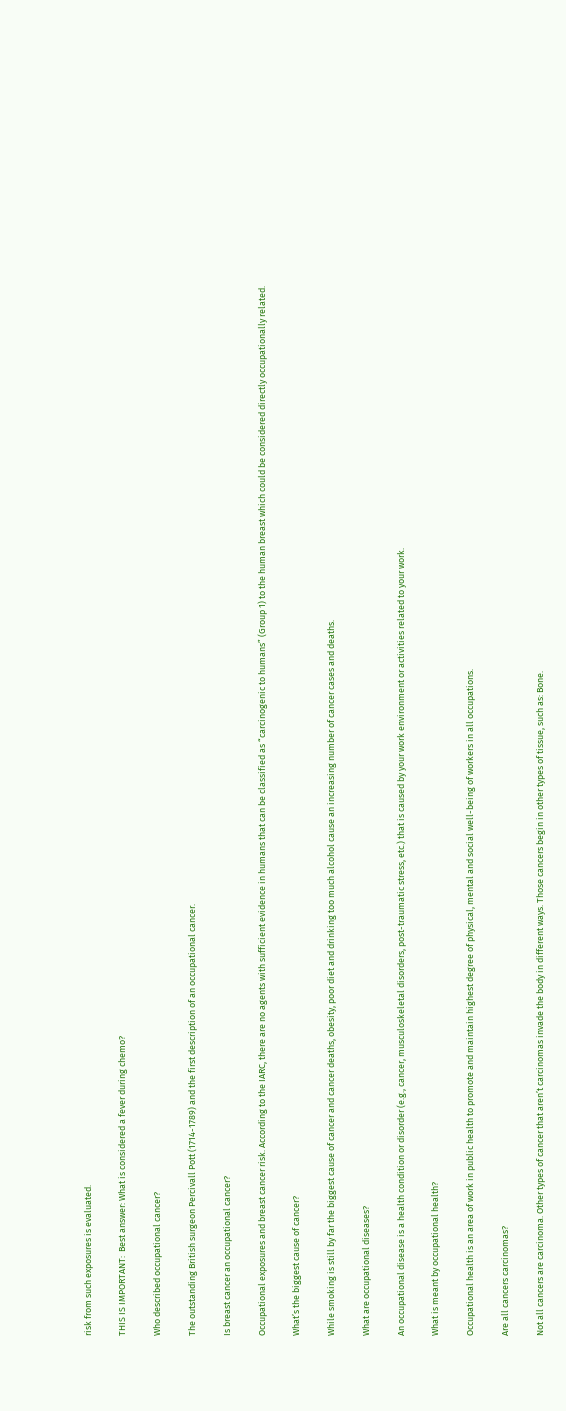risk from such exposures is evaluated.

THIS IS IMPORTANT:  Best answer: What is considered a fever during chemo?

Who described occupational cancer?

The outstanding British surgeon Percivall Pott (1714-1789) and the first description of an occupational cancer.

Is breast cancer an occupational cancer?

Occupational exposures and breast cancer risk. According to the IARC, there are no agents with sufficient evidence in humans that can be classified as “carcinogenic to humans” (Group 1) to the human breast which could be considered directly occupationally related.

What’s the biggest cause of cancer?

While smoking is still by far the biggest cause of cancer and cancer deaths, obesity, poor diet and drinking too much alcohol cause an increasing number of cancer cases and deaths.

What are occupational diseases?

An occupational disease is a health condition or disorder (e.g., cancer, musculoskeletal disorders, post-traumatic stress, etc.) that is caused by your work environment or activities related to your work.

What is meant by occupational health?

Occupational health is an area of work in public health to promote and maintain highest degree of physical, mental and social well-being of workers in all occupations.

Are all cancers carcinomas?

Not all cancers are carcinoma. Other types of cancer that aren’t carcinomas invade the body in different ways. Those cancers begin in other types of tissue, such as: Bone.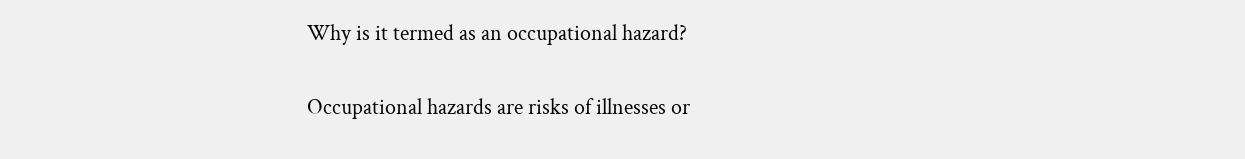Why is it termed as an occupational hazard?

Occupational hazards are risks of illnesses or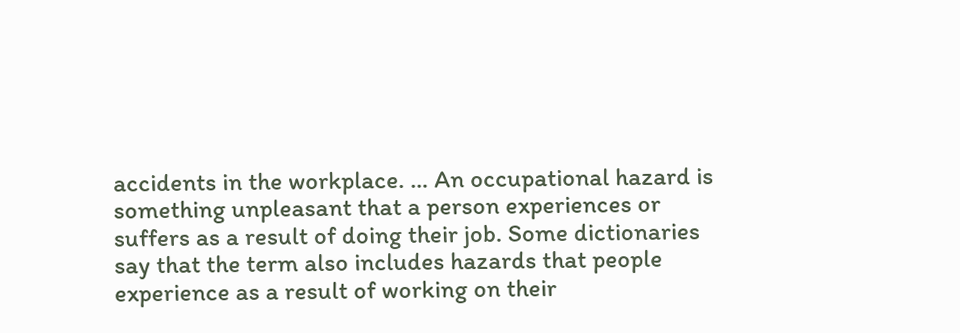accidents in the workplace. … An occupational hazard is something unpleasant that a person experiences or suffers as a result of doing their job. Some dictionaries say that the term also includes hazards that people experience as a result of working on their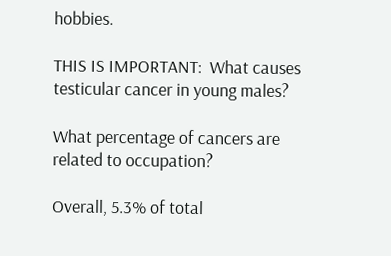hobbies.

THIS IS IMPORTANT:  What causes testicular cancer in young males?

What percentage of cancers are related to occupation?

Overall, 5.3% of total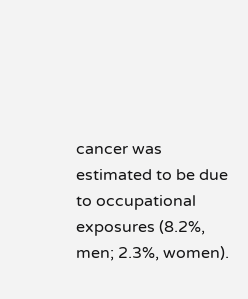cancer was estimated to be due to occupational exposures (8.2%, men; 2.3%, women).